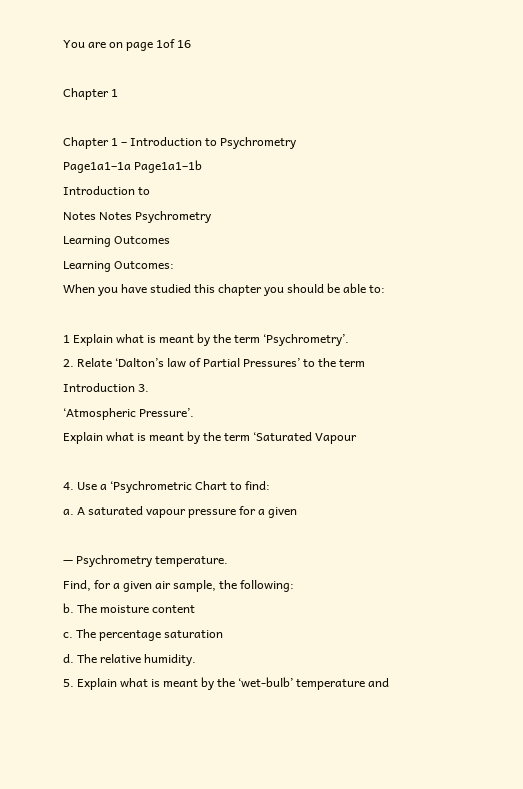You are on page 1of 16

Chapter 1

Chapter 1 – Introduction to Psychrometry
Page1a1–1a Page1a1–1b
Introduction to
Notes Notes Psychrometry
Learning Outcomes
Learning Outcomes:
When you have studied this chapter you should be able to:

1 Explain what is meant by the term ‘Psychrometry’.
2. Relate ‘Dalton’s law of Partial Pressures’ to the term
Introduction 3.
‘Atmospheric Pressure’.
Explain what is meant by the term ‘Saturated Vapour

4. Use a ‘Psychrometric Chart to find:
a. A saturated vapour pressure for a given

— Psychrometry temperature.
Find, for a given air sample, the following:
b. The moisture content
c. The percentage saturation
d. The relative humidity.
5. Explain what is meant by the ‘wet-bulb’ temperature and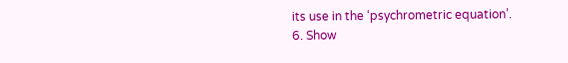its use in the ‘psychrometric equation’.
6. Show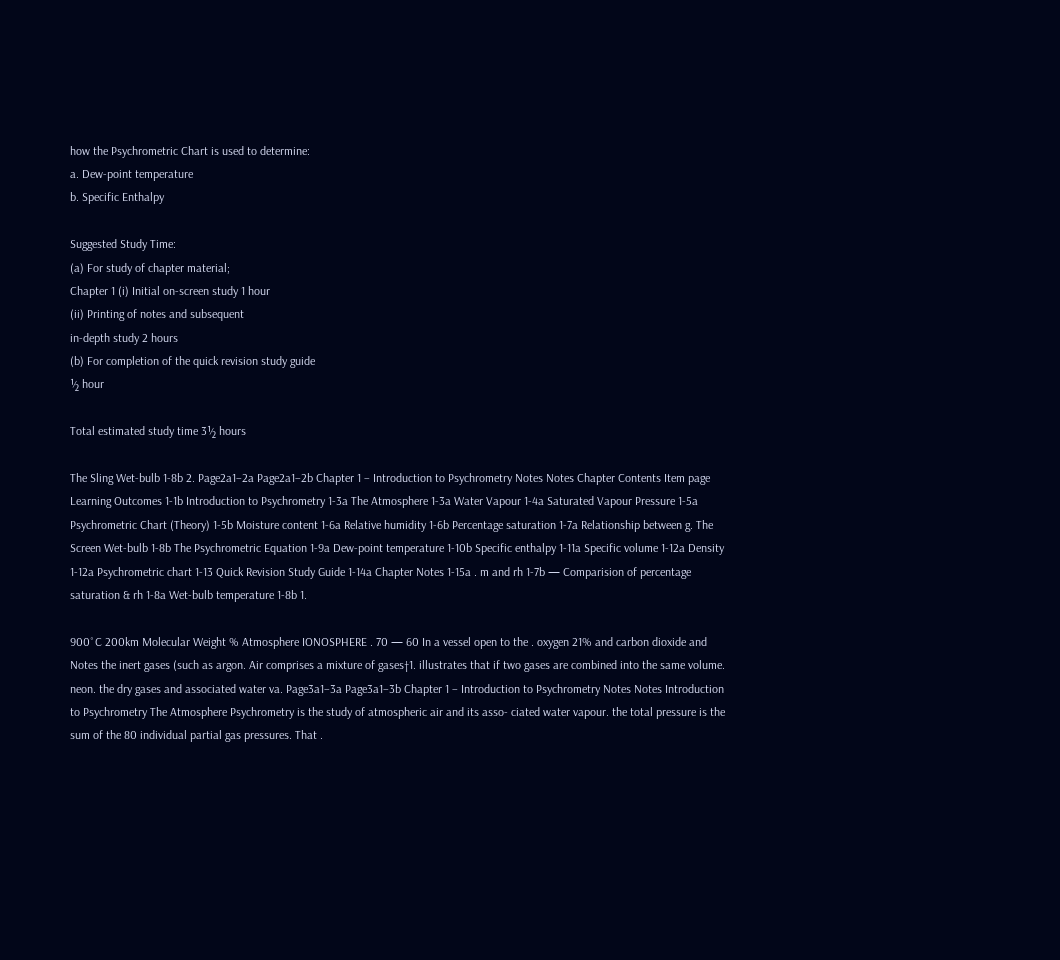how the Psychrometric Chart is used to determine:
a. Dew-point temperature
b. Specific Enthalpy

Suggested Study Time:
(a) For study of chapter material;
Chapter 1 (i) Initial on-screen study 1 hour
(ii) Printing of notes and subsequent
in-depth study 2 hours
(b) For completion of the quick revision study guide
½ hour

Total estimated study time 3½ hours

The Sling Wet-bulb 1-8b 2. Page2a1–2a Page2a1–2b Chapter 1 – Introduction to Psychrometry Notes Notes Chapter Contents Item page Learning Outcomes 1-1b Introduction to Psychrometry 1-3a The Atmosphere 1-3a Water Vapour 1-4a Saturated Vapour Pressure 1-5a Psychrometric Chart (Theory) 1-5b Moisture content 1-6a Relative humidity 1-6b Percentage saturation 1-7a Relationship between g. The Screen Wet-bulb 1-8b The Psychrometric Equation 1-9a Dew-point temperature 1-10b Specific enthalpy 1-11a Specific volume 1-12a Density 1-12a Psychrometric chart 1-13 Quick Revision Study Guide 1-14a Chapter Notes 1-15a . m and rh 1-7b — Comparision of percentage saturation & rh 1-8a Wet-bulb temperature 1-8b 1.

900˚C 200km Molecular Weight % Atmosphere IONOSPHERE . 70 — 60 In a vessel open to the . oxygen 21% and carbon dioxide and Notes the inert gases (such as argon. Air comprises a mixture of gases†1. illustrates that if two gases are combined into the same volume. neon. the dry gases and associated water va. Page3a1–3a Page3a1–3b Chapter 1 – Introduction to Psychrometry Notes Notes Introduction to Psychrometry The Atmosphere Psychrometry is the study of atmospheric air and its asso- ciated water vapour. the total pressure is the sum of the 80 individual partial gas pressures. That .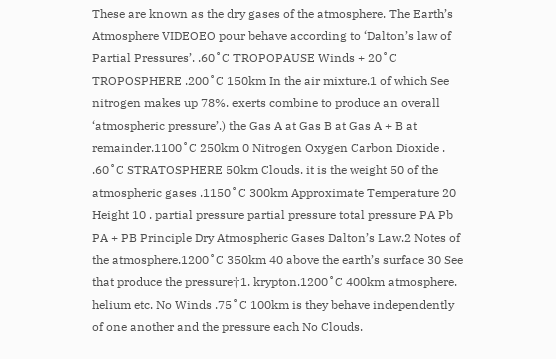These are known as the dry gases of the atmosphere. The Earth’s Atmosphere VIDEOEO pour behave according to ‘Dalton’s law of Partial Pressures’. .60˚C TROPOPAUSE Winds + 20˚C TROPOSPHERE .200˚C 150km In the air mixture.1 of which See nitrogen makes up 78%. exerts combine to produce an overall ‘atmospheric pressure’.) the Gas A at Gas B at Gas A + B at remainder.1100˚C 250km 0 Nitrogen Oxygen Carbon Dioxide . .60˚C STRATOSPHERE 50km Clouds. it is the weight 50 of the atmospheric gases .1150˚C 300km Approximate Temperature 20 Height 10 . partial pressure partial pressure total pressure PA Pb PA + PB Principle Dry Atmospheric Gases Dalton’s Law.2 Notes of the atmosphere.1200˚C 350km 40 above the earth’s surface 30 See that produce the pressure†1. krypton.1200˚C 400km atmosphere. helium etc. No Winds .75˚C 100km is they behave independently of one another and the pressure each No Clouds.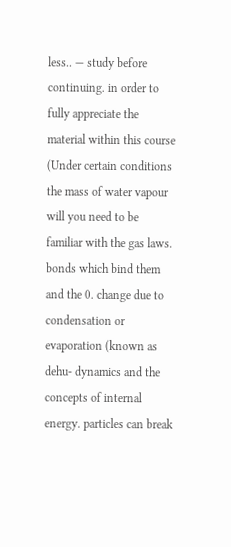less.. — study before continuing. in order to fully appreciate the material within this course (Under certain conditions the mass of water vapour will you need to be familiar with the gas laws. bonds which bind them and the 0. change due to condensation or evaporation (known as dehu- dynamics and the concepts of internal energy. particles can break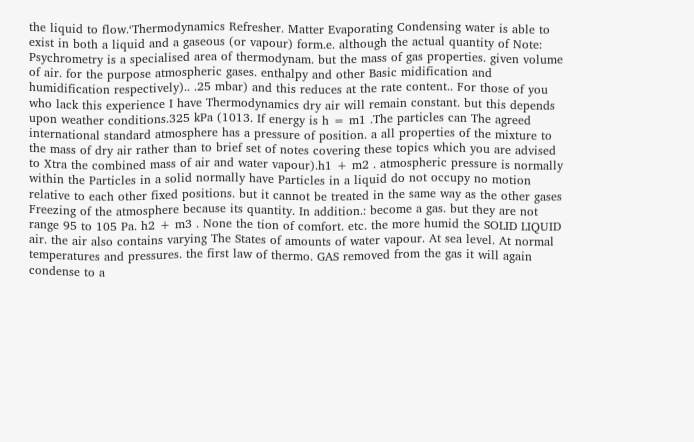the liquid to flow.‘Thermodynamics Refresher. Matter Evaporating Condensing water is able to exist in both a liquid and a gaseous (or vapour) form.e. although the actual quantity of Note: Psychrometry is a specialised area of thermodynam. but the mass of gas properties. given volume of air. for the purpose atmospheric gases. enthalpy and other Basic midification and humidification respectively).. .25 mbar) and this reduces at the rate content.. For those of you who lack this experience I have Thermodynamics dry air will remain constant. but this depends upon weather conditions.325 kPa (1013. If energy is h = m1 .The particles can The agreed international standard atmosphere has a pressure of position. a all properties of the mixture to the mass of dry air rather than to brief set of notes covering these topics which you are advised to Xtra the combined mass of air and water vapour).h1 + m2 . atmospheric pressure is normally within the Particles in a solid normally have Particles in a liquid do not occupy no motion relative to each other fixed positions. but it cannot be treated in the same way as the other gases Freezing of the atmosphere because its quantity. In addition.: become a gas. but they are not range 95 to 105 Pa. h2 + m3 . None the tion of comfort. etc. the more humid the SOLID LIQUID air. the air also contains varying The States of amounts of water vapour. At sea level. At normal temperatures and pressures. the first law of thermo. GAS removed from the gas it will again condense to a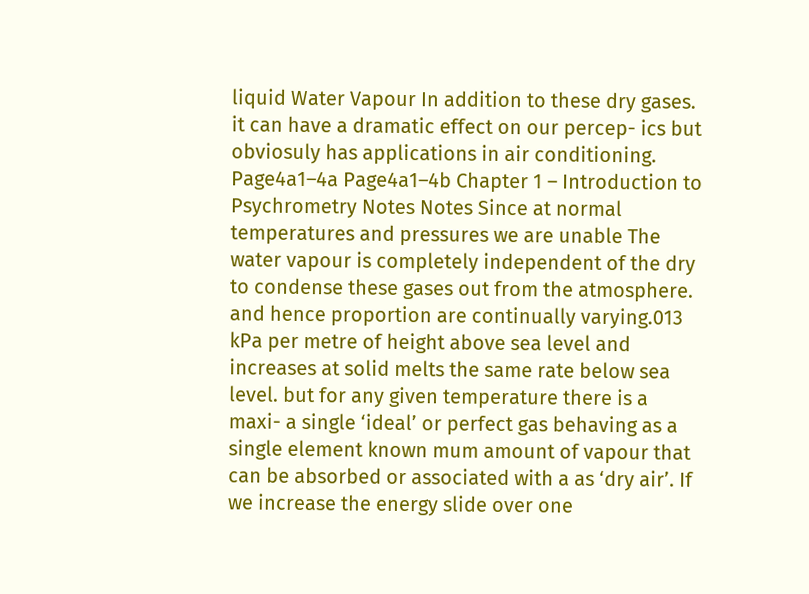liquid Water Vapour In addition to these dry gases. it can have a dramatic effect on our percep- ics but obviosuly has applications in air conditioning. Page4a1–4a Page4a1–4b Chapter 1 – Introduction to Psychrometry Notes Notes Since at normal temperatures and pressures we are unable The water vapour is completely independent of the dry to condense these gases out from the atmosphere. and hence proportion are continually varying.013 kPa per metre of height above sea level and increases at solid melts the same rate below sea level. but for any given temperature there is a maxi- a single ‘ideal’ or perfect gas behaving as a single element known mum amount of vapour that can be absorbed or associated with a as ‘dry air’. If we increase the energy slide over one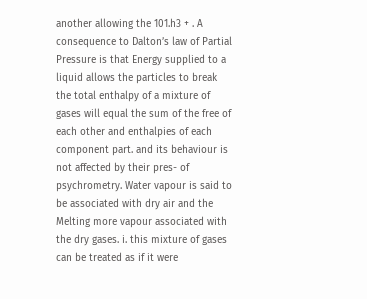another allowing the 101.h3 + . A consequence to Dalton’s law of Partial Pressure is that Energy supplied to a liquid allows the particles to break the total enthalpy of a mixture of gases will equal the sum of the free of each other and enthalpies of each component part. and its behaviour is not affected by their pres- of psychrometry. Water vapour is said to be associated with dry air and the Melting more vapour associated with the dry gases. i. this mixture of gases can be treated as if it were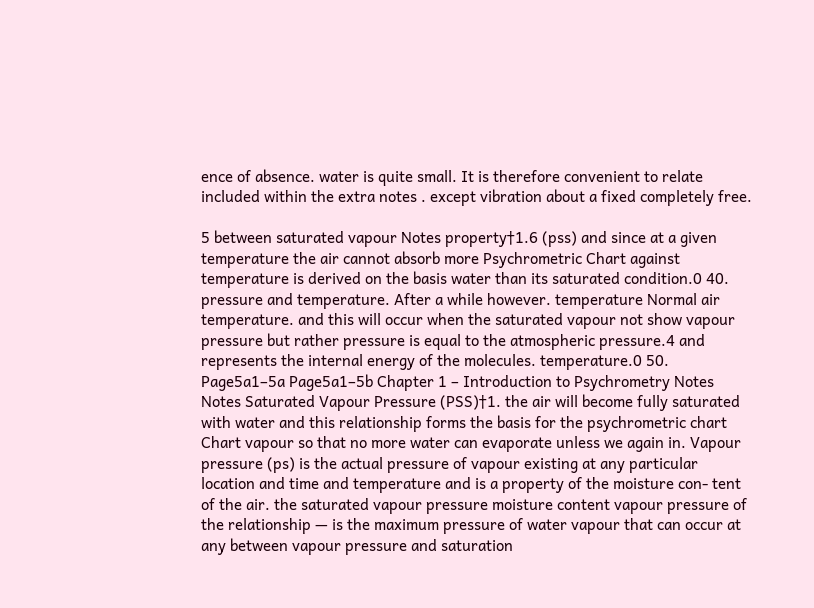ence of absence. water is quite small. It is therefore convenient to relate included within the extra notes . except vibration about a fixed completely free.

5 between saturated vapour Notes property†1.6 (pss) and since at a given temperature the air cannot absorb more Psychrometric Chart against temperature is derived on the basis water than its saturated condition.0 40. pressure and temperature. After a while however. temperature Normal air temperature. and this will occur when the saturated vapour not show vapour pressure but rather pressure is equal to the atmospheric pressure.4 and represents the internal energy of the molecules. temperature.0 50. Page5a1–5a Page5a1–5b Chapter 1 – Introduction to Psychrometry Notes Notes Saturated Vapour Pressure (PSS)†1. the air will become fully saturated with water and this relationship forms the basis for the psychrometric chart Chart vapour so that no more water can evaporate unless we again in. Vapour pressure (ps) is the actual pressure of vapour existing at any particular location and time and temperature and is a property of the moisture con- tent of the air. the saturated vapour pressure moisture content vapour pressure of the relationship — is the maximum pressure of water vapour that can occur at any between vapour pressure and saturation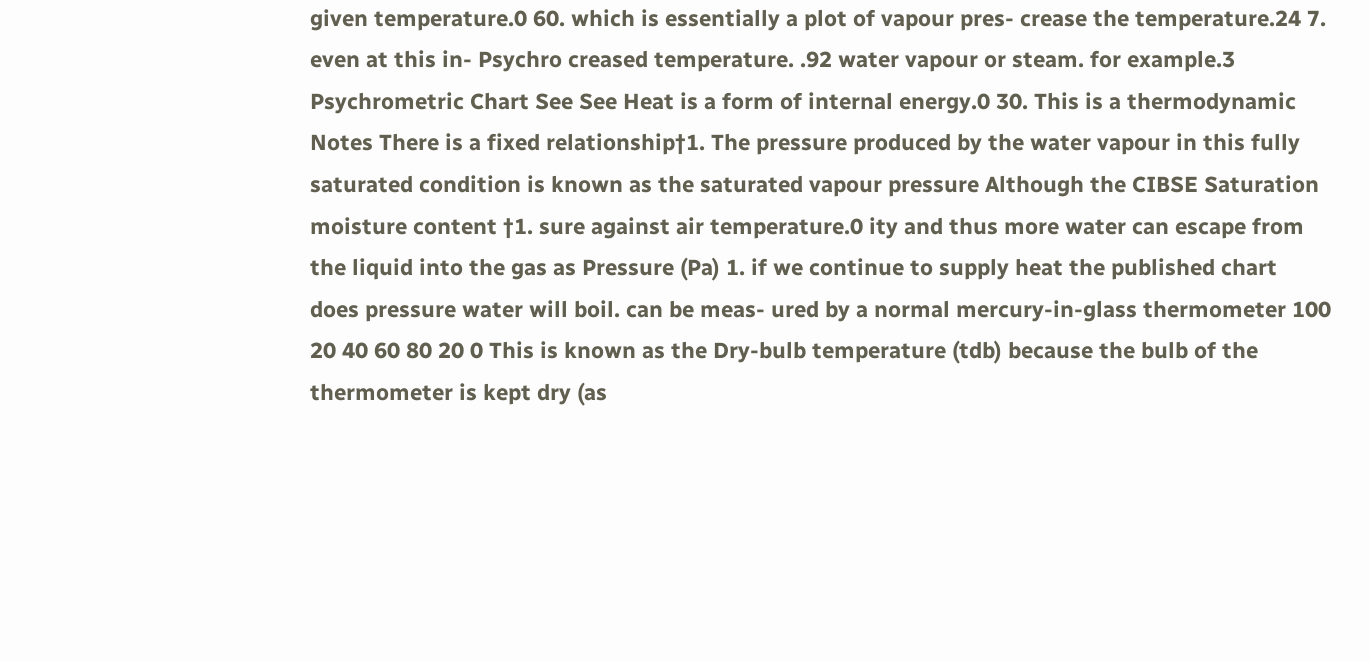given temperature.0 60. which is essentially a plot of vapour pres- crease the temperature.24 7. even at this in- Psychro creased temperature. .92 water vapour or steam. for example.3 Psychrometric Chart See See Heat is a form of internal energy.0 30. This is a thermodynamic Notes There is a fixed relationship†1. The pressure produced by the water vapour in this fully saturated condition is known as the saturated vapour pressure Although the CIBSE Saturation moisture content †1. sure against air temperature.0 ity and thus more water can escape from the liquid into the gas as Pressure (Pa) 1. if we continue to supply heat the published chart does pressure water will boil. can be meas- ured by a normal mercury-in-glass thermometer 100 20 40 60 80 20 0 This is known as the Dry-bulb temperature (tdb) because the bulb of the thermometer is kept dry (as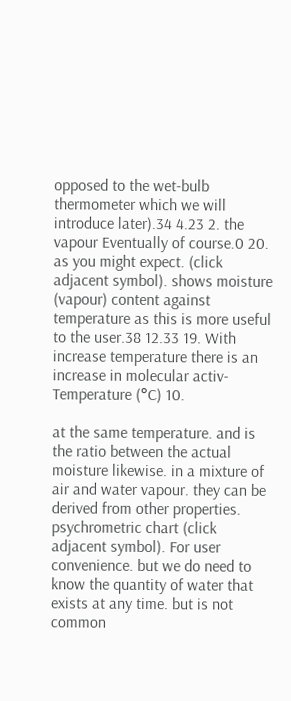opposed to the wet-bulb thermometer which we will introduce later).34 4.23 2. the vapour Eventually of course.0 20. as you might expect. (click adjacent symbol). shows moisture (vapour) content against temperature as this is more useful to the user.38 12.33 19. With increase temperature there is an increase in molecular activ- Temperature (°C) 10.

at the same temperature. and is the ratio between the actual moisture likewise. in a mixture of air and water vapour. they can be derived from other properties. psychrometric chart (click adjacent symbol). For user convenience. but we do need to know the quantity of water that exists at any time. but is not common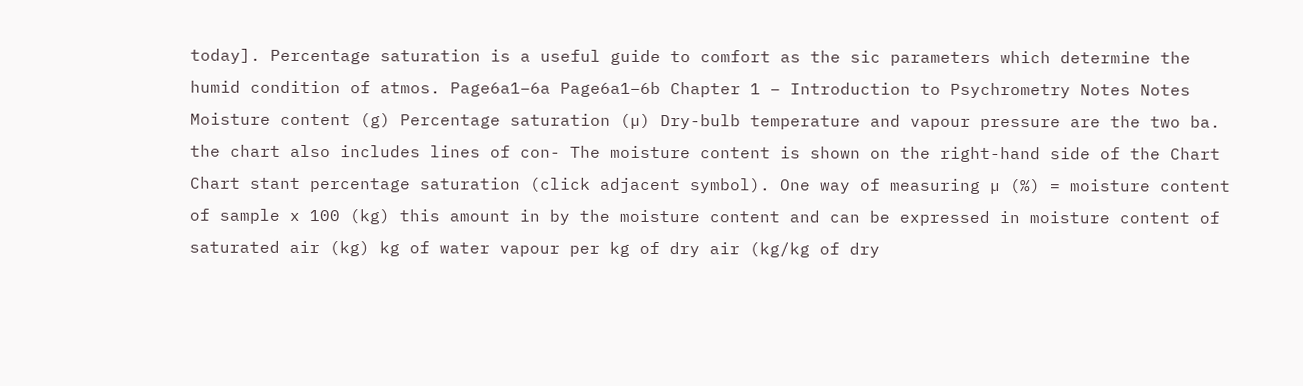today]. Percentage saturation is a useful guide to comfort as the sic parameters which determine the humid condition of atmos. Page6a1–6a Page6a1–6b Chapter 1 – Introduction to Psychrometry Notes Notes Moisture content (g) Percentage saturation (µ) Dry-bulb temperature and vapour pressure are the two ba. the chart also includes lines of con- The moisture content is shown on the right-hand side of the Chart Chart stant percentage saturation (click adjacent symbol). One way of measuring µ (%) = moisture content of sample x 100 (kg) this amount in by the moisture content and can be expressed in moisture content of saturated air (kg) kg of water vapour per kg of dry air (kg/kg of dry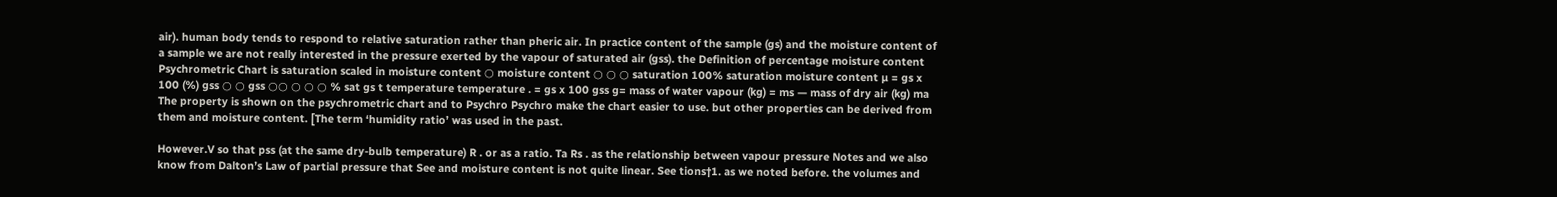air). human body tends to respond to relative saturation rather than pheric air. In practice content of the sample (gs) and the moisture content of a sample we are not really interested in the pressure exerted by the vapour of saturated air (gss). the Definition of percentage moisture content Psychrometric Chart is saturation scaled in moisture content ○ moisture content ○ ○ ○ saturation 100% saturation moisture content µ = gs x 100 (%) gss ○ ○ gss ○○ ○ ○ ○ % sat gs t temperature temperature . = gs x 100 gss g= mass of water vapour (kg) = ms — mass of dry air (kg) ma The property is shown on the psychrometric chart and to Psychro Psychro make the chart easier to use. but other properties can be derived from them and moisture content. [The term ‘humidity ratio’ was used in the past.

However.V so that pss (at the same dry-bulb temperature) R . or as a ratio. Ta Rs . as the relationship between vapour pressure Notes and we also know from Dalton’s Law of partial pressure that See and moisture content is not quite linear. See tions†1. as we noted before. the volumes and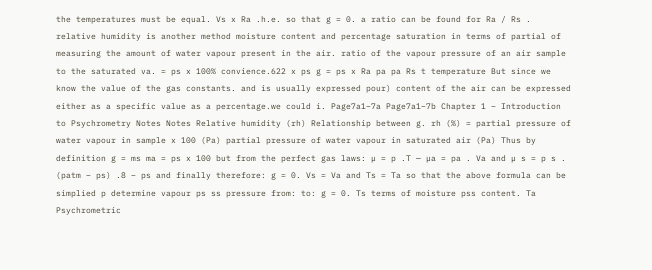the temperatures must be equal. Vs x Ra .h.e. so that g = 0. a ratio can be found for Ra / Rs . relative humidity is another method moisture content and percentage saturation in terms of partial of measuring the amount of water vapour present in the air. ratio of the vapour pressure of an air sample to the saturated va. = ps x 100% convience.622 x ps g = ps x Ra pa pa Rs t temperature But since we know the value of the gas constants. and is usually expressed pour) content of the air can be expressed either as a specific value as a percentage.we could i. Page7a1–7a Page7a1–7b Chapter 1 – Introduction to Psychrometry Notes Notes Relative humidity (rh) Relationship between g. rh (%) = partial pressure of water vapour in sample x 100 (Pa) partial pressure of water vapour in saturated air (Pa) Thus by definition g = ms ma = ps x 100 but from the perfect gas laws: µ = p .T — µa = pa . Va and µ s = p s . (patm – ps) .8 – ps and finally therefore: g = 0. Vs = Va and Ts = Ta so that the above formula can be simplied p determine vapour ps ss pressure from: to: g = 0. Ts terms of moisture pss content. Ta Psychrometric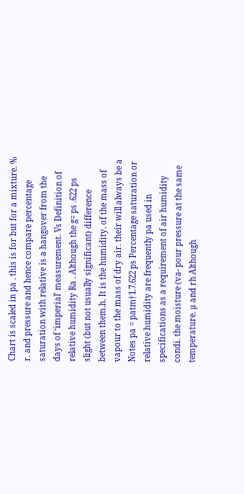Chart is scaled in pa . this is for but for a mixture. % r. and pressure and hence compare percentage saturation with relative is a hangover from the days of ‘imperial’ measurement. Vs Definition of relative humidity Ra . Although the g= ps .622 ps slight (but not usually significant) difference between them.h. It is the humidity. of the mass of vapour to the mass of dry air. their will always be a Notes pa = patm†1.7.622 ps Percentage saturation or relative humidity are frequently pa used in specifications as a requirement of air humidity condi. the moisture (va- pour pressure at the same temperature. µ and rh Although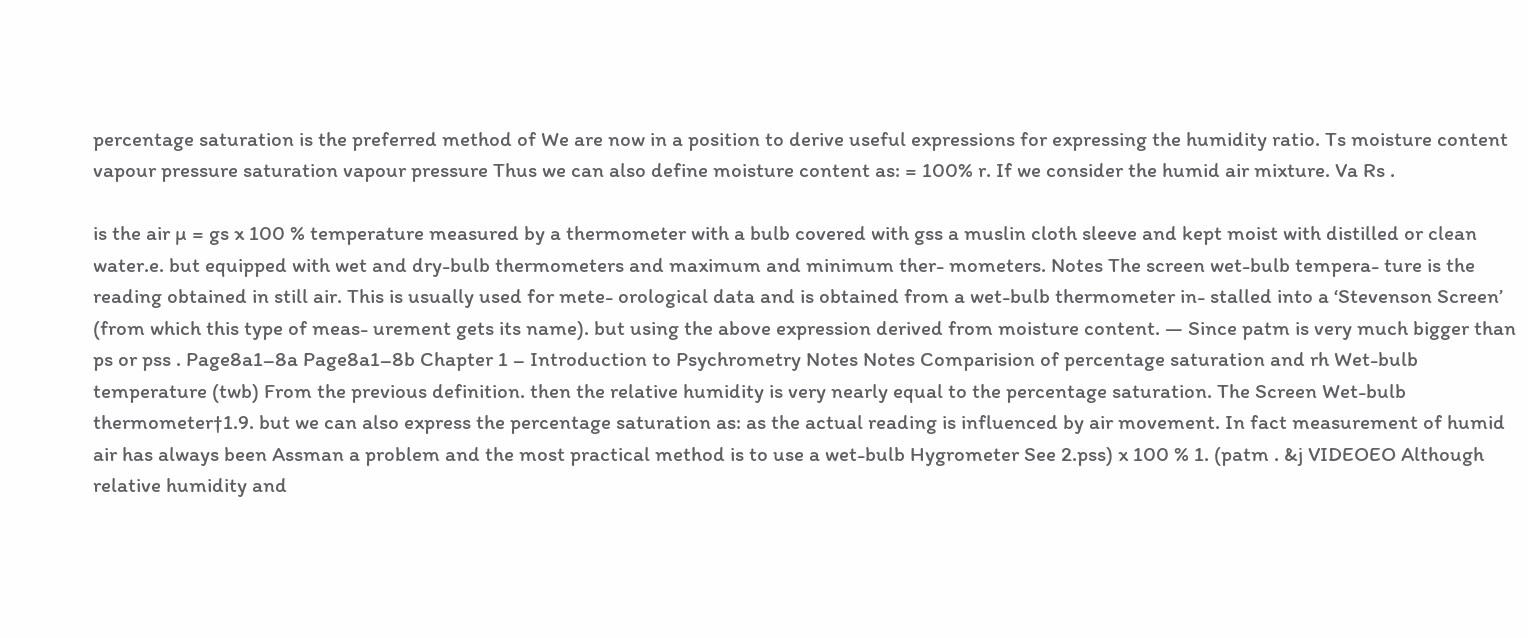percentage saturation is the preferred method of We are now in a position to derive useful expressions for expressing the humidity ratio. Ts moisture content vapour pressure saturation vapour pressure Thus we can also define moisture content as: = 100% r. If we consider the humid air mixture. Va Rs .

is the air µ = gs x 100 % temperature measured by a thermometer with a bulb covered with gss a muslin cloth sleeve and kept moist with distilled or clean water.e. but equipped with wet and dry-bulb thermometers and maximum and minimum ther- mometers. Notes The screen wet-bulb tempera- ture is the reading obtained in still air. This is usually used for mete- orological data and is obtained from a wet-bulb thermometer in- stalled into a ‘Stevenson Screen’ (from which this type of meas- urement gets its name). but using the above expression derived from moisture content. — Since patm is very much bigger than ps or pss . Page8a1–8a Page8a1–8b Chapter 1 – Introduction to Psychrometry Notes Notes Comparision of percentage saturation and rh Wet-bulb temperature (twb) From the previous definition. then the relative humidity is very nearly equal to the percentage saturation. The Screen Wet-bulb thermometer†1.9. but we can also express the percentage saturation as: as the actual reading is influenced by air movement. In fact measurement of humid air has always been Assman a problem and the most practical method is to use a wet-bulb Hygrometer See 2.pss) x 100 % 1. (patm . &j VIDEOEO Although relative humidity and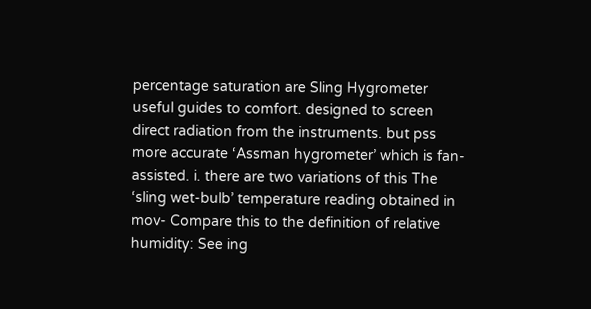percentage saturation are Sling Hygrometer useful guides to comfort. designed to screen direct radiation from the instruments. but pss more accurate ‘Assman hygrometer’ which is fan-assisted. i. there are two variations of this The ‘sling wet-bulb’ temperature reading obtained in mov- Compare this to the definition of relative humidity: See ing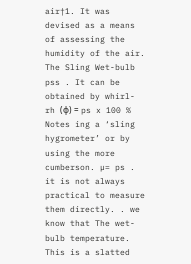air†1. It was devised as a means of assessing the humidity of the air. The Sling Wet-bulb pss . It can be obtained by whirl- rh (φ) = ps x 100 % Notes ing a ‘sling hygrometer’ or by using the more cumberson. µ= ps . it is not always practical to measure them directly. . we know that The wet-bulb temperature. This is a slatted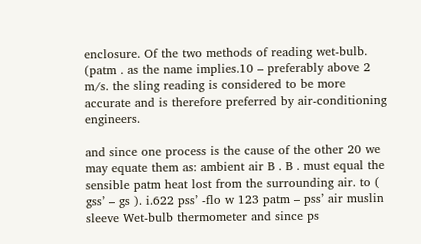enclosure. Of the two methods of reading wet-bulb. (patm . as the name implies.10 – preferably above 2 m/s. the sling reading is considered to be more accurate and is therefore preferred by air-conditioning engineers.

and since one process is the cause of the other 20 we may equate them as: ambient air B . B . must equal the sensible patm heat lost from the surrounding air. to ( gss’ – gs ). i.622 pss’ -flo w 123 patm – pss’ air muslin sleeve Wet-bulb thermometer and since ps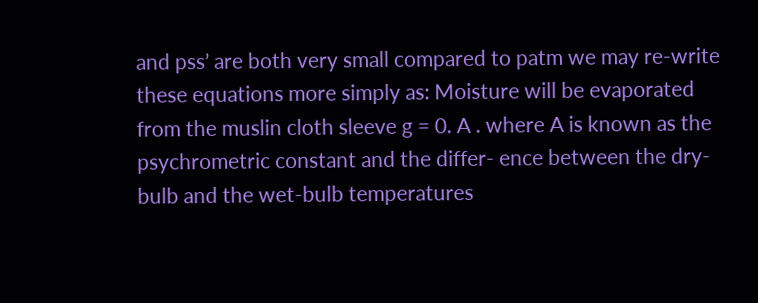and pss’ are both very small compared to patm we may re-write these equations more simply as: Moisture will be evaporated from the muslin cloth sleeve g = 0. A . where A is known as the psychrometric constant and the differ- ence between the dry-bulb and the wet-bulb temperatures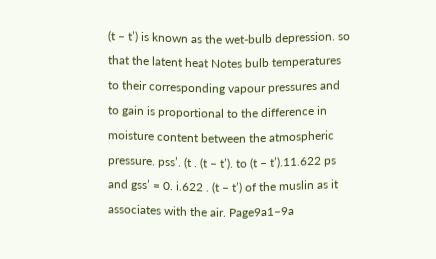(t – t’) is known as the wet-bulb depression. so that the latent heat Notes bulb temperatures to their corresponding vapour pressures and to gain is proportional to the difference in moisture content between the atmospheric pressure. pss’. (t . (t – t’). to (t – t’).11.622 ps and gss’ = 0. i.622 . (t – t’) of the muslin as it associates with the air. Page9a1–9a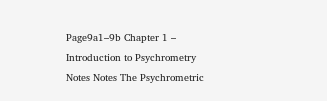Page9a1–9b Chapter 1 – Introduction to Psychrometry Notes Notes The Psychrometric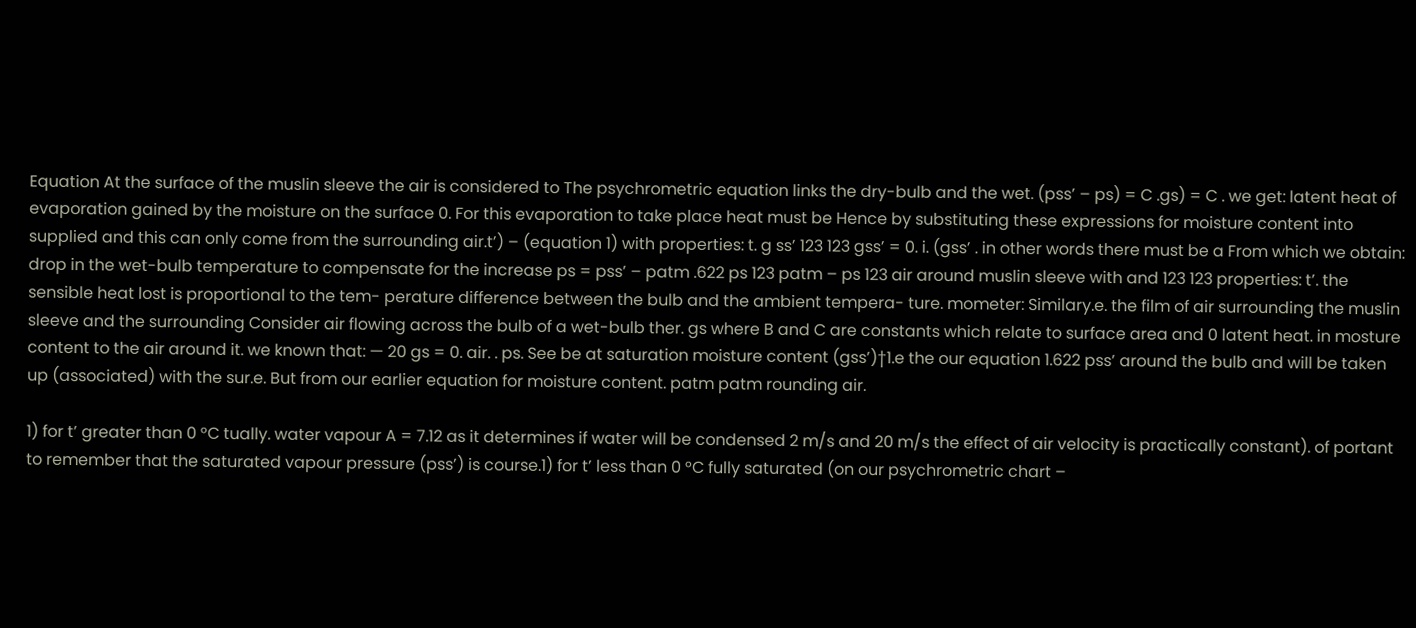Equation At the surface of the muslin sleeve the air is considered to The psychrometric equation links the dry-bulb and the wet. (pss’ – ps) = C .gs) = C . we get: latent heat of evaporation gained by the moisture on the surface 0. For this evaporation to take place heat must be Hence by substituting these expressions for moisture content into supplied and this can only come from the surrounding air.t’) – (equation 1) with properties: t. g ss’ 123 123 gss’ = 0. i. (gss’ . in other words there must be a From which we obtain: drop in the wet-bulb temperature to compensate for the increase ps = pss’ – patm .622 ps 123 patm – ps 123 air around muslin sleeve with and 123 123 properties: t’. the sensible heat lost is proportional to the tem- perature difference between the bulb and the ambient tempera- ture. mometer: Similary.e. the film of air surrounding the muslin sleeve and the surrounding Consider air flowing across the bulb of a wet-bulb ther. gs where B and C are constants which relate to surface area and 0 latent heat. in mosture content to the air around it. we known that: — 20 gs = 0. air. . ps. See be at saturation moisture content (gss’)†1.e the our equation 1.622 pss’ around the bulb and will be taken up (associated) with the sur.e. But from our earlier equation for moisture content. patm patm rounding air.

1) for t’ greater than 0 °C tually. water vapour A = 7.12 as it determines if water will be condensed 2 m/s and 20 m/s the effect of air velocity is practically constant). of portant to remember that the saturated vapour pressure (pss’) is course.1) for t’ less than 0 °C fully saturated (on our psychrometric chart –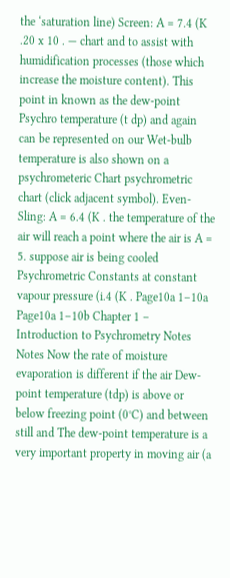the ‘saturation line) Screen: A = 7.4 (K .20 x 10 . — chart and to assist with humidification processes (those which increase the moisture content). This point in known as the dew-point Psychro temperature (t dp) and again can be represented on our Wet-bulb temperature is also shown on a psychrometeric Chart psychrometric chart (click adjacent symbol). Even- Sling: A = 6.4 (K . the temperature of the air will reach a point where the air is A = 5. suppose air is being cooled Psychrometric Constants at constant vapour pressure (i.4 (K . Page10a 1–10a Page10a 1–10b Chapter 1 – Introduction to Psychrometry Notes Notes Now the rate of moisture evaporation is different if the air Dew-point temperature (tdp) is above or below freezing point (0°C) and between still and The dew-point temperature is a very important property in moving air (a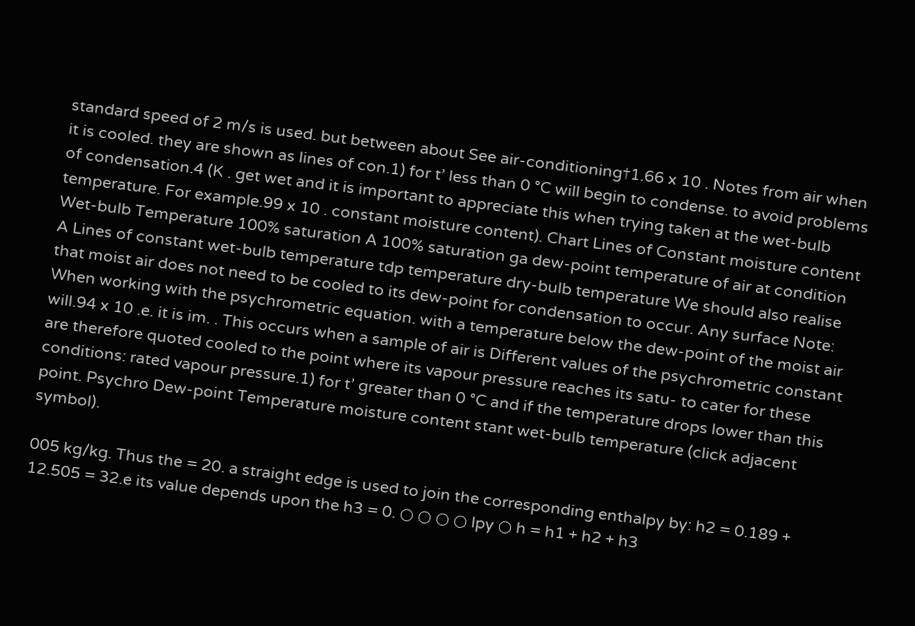standard speed of 2 m/s is used. but between about See air-conditioning†1.66 x 10 . Notes from air when it is cooled. they are shown as lines of con.1) for t’ less than 0 °C will begin to condense. to avoid problems of condensation.4 (K . get wet and it is important to appreciate this when trying taken at the wet-bulb temperature. For example.99 x 10 . constant moisture content). Chart Lines of Constant moisture content Wet-bulb Temperature 100% saturation A 100% saturation ga dew-point temperature of air at condition A Lines of constant wet-bulb temperature tdp temperature dry-bulb temperature We should also realise that moist air does not need to be cooled to its dew-point for condensation to occur. Any surface Note: When working with the psychrometric equation. with a temperature below the dew-point of the moist air will.94 x 10 .e. it is im. . This occurs when a sample of air is Different values of the psychrometric constant are therefore quoted cooled to the point where its vapour pressure reaches its satu- to cater for these conditions: rated vapour pressure.1) for t’ greater than 0 °C and if the temperature drops lower than this point. Psychro Dew-point Temperature moisture content stant wet-bulb temperature (click adjacent symbol).

005 kg/kg. Thus the = 20. a straight edge is used to join the corresponding enthalpy by: h2 = 0.189 + 12.505 = 32.e its value depends upon the h3 = 0. ○ ○ ○ ○ lpy ○ h = h1 + h2 + h3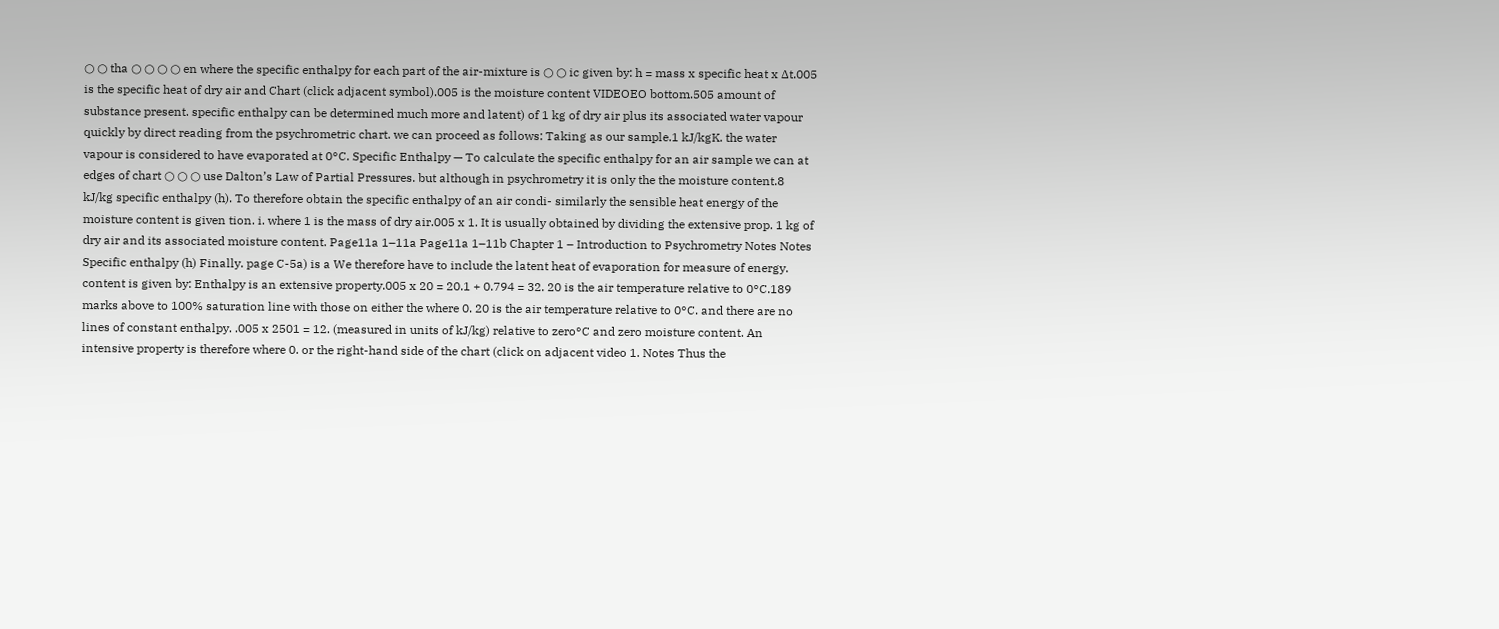○ ○ tha ○ ○ ○ ○ en where the specific enthalpy for each part of the air-mixture is ○ ○ ic given by: h = mass x specific heat x ∆t.005 is the specific heat of dry air and Chart (click adjacent symbol).005 is the moisture content VIDEOEO bottom.505 amount of substance present. specific enthalpy can be determined much more and latent) of 1 kg of dry air plus its associated water vapour quickly by direct reading from the psychrometric chart. we can proceed as follows: Taking as our sample.1 kJ/kgK. the water vapour is considered to have evaporated at 0°C. Specific Enthalpy — To calculate the specific enthalpy for an air sample we can at edges of chart ○ ○ ○ use Dalton’s Law of Partial Pressures. but although in psychrometry it is only the the moisture content.8 kJ/kg specific enthalpy (h). To therefore obtain the specific enthalpy of an air condi- similarly the sensible heat energy of the moisture content is given tion. i. where 1 is the mass of dry air.005 x 1. It is usually obtained by dividing the extensive prop. 1 kg of dry air and its associated moisture content. Page11a 1–11a Page11a 1–11b Chapter 1 – Introduction to Psychrometry Notes Notes Specific enthalpy (h) Finally. page C-5a) is a We therefore have to include the latent heat of evaporation for measure of energy. content is given by: Enthalpy is an extensive property.005 x 20 = 20.1 + 0.794 = 32. 20 is the air temperature relative to 0°C.189 marks above to 100% saturation line with those on either the where 0. 20 is the air temperature relative to 0°C. and there are no lines of constant enthalpy. .005 x 2501 = 12. (measured in units of kJ/kg) relative to zero°C and zero moisture content. An intensive property is therefore where 0. or the right-hand side of the chart (click on adjacent video 1. Notes Thus the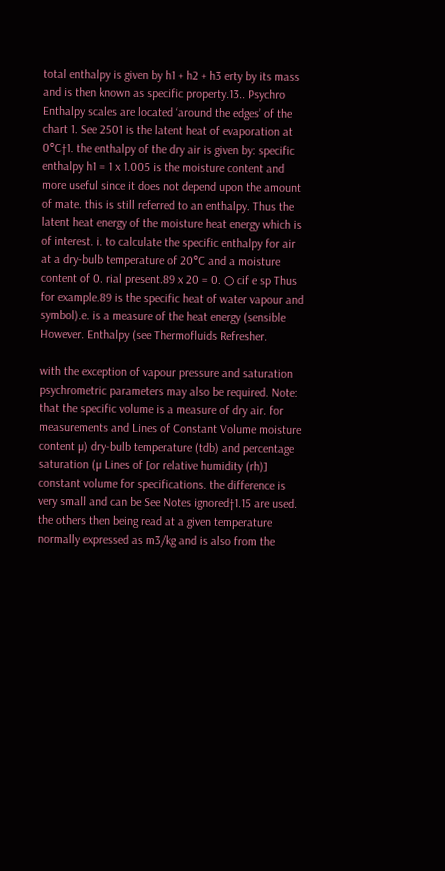total enthalpy is given by h1 + h2 + h3 erty by its mass and is then known as specific property.13.. Psychro Enthalpy scales are located ‘around the edges’ of the chart 1. See 2501 is the latent heat of evaporation at 0°C†1. the enthalpy of the dry air is given by: specific enthalpy h1 = 1 x 1.005 is the moisture content and more useful since it does not depend upon the amount of mate. this is still referred to an enthalpy. Thus the latent heat energy of the moisture heat energy which is of interest. i. to calculate the specific enthalpy for air at a dry-bulb temperature of 20°C and a moisture content of 0. rial present.89 x 20 = 0. ○ cif e sp Thus for example.89 is the specific heat of water vapour and symbol).e. is a measure of the heat energy (sensible However. Enthalpy (see Thermofluids Refresher.

with the exception of vapour pressure and saturation psychrometric parameters may also be required. Note: that the specific volume is a measure of dry air. for measurements and Lines of Constant Volume moisture content µ) dry-bulb temperature (tdb) and percentage saturation (µ Lines of [or relative humidity (rh)] constant volume for specifications. the difference is very small and can be See Notes ignored†1.15 are used. the others then being read at a given temperature normally expressed as m3/kg and is also from the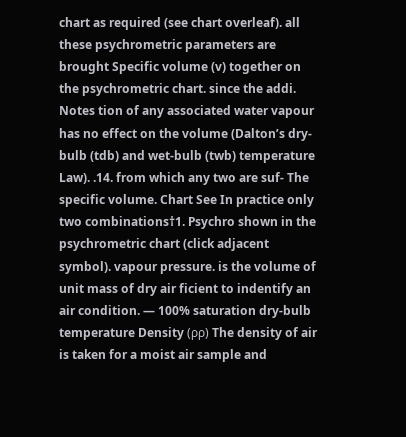chart as required (see chart overleaf). all these psychrometric parameters are brought Specific volume (v) together on the psychrometric chart. since the addi. Notes tion of any associated water vapour has no effect on the volume (Dalton’s dry-bulb (tdb) and wet-bulb (twb) temperature Law). .14. from which any two are suf- The specific volume. Chart See In practice only two combinations†1. Psychro shown in the psychrometric chart (click adjacent symbol). vapour pressure. is the volume of unit mass of dry air ficient to indentify an air condition. — 100% saturation dry-bulb temperature Density (ρρ) The density of air is taken for a moist air sample and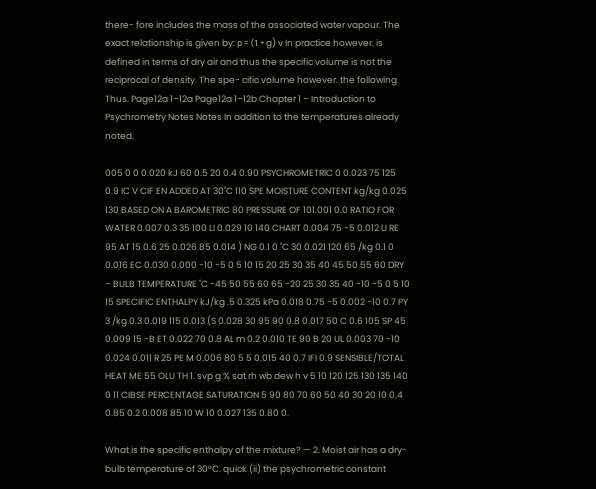there- fore includes the mass of the associated water vapour. The exact relationship is given by: ρ = (1 + g) v In practice however. is defined in terms of dry air and thus the specific volume is not the reciprocal of density. The spe- cific volume however. the following Thus. Page12a 1–12a Page12a 1–12b Chapter 1 – Introduction to Psychrometry Notes Notes In addition to the temperatures already noted.

005 0 0 0.020 kJ 60 0.5 20 0.4 0.90 PSYCHROMETRIC 0 0.023 75 125 0.9 IC V CIF EN ADDED AT 30˚C 110 SPE MOISTURE CONTENT kg/kg 0.025 130 BASED ON A BAROMETRIC 80 PRESSURE OF 101.001 0.0 RATIO FOR WATER 0.007 0.3 35 100 LI 0.029 10 140 CHART 0.004 75 -5 0.012 U RE 95 AT 15 0.6 25 0.026 85 0.014 ) NG 0.1 0 ˚C 30 0.021 120 65 /kg 0.1 0 0.016 EC 0.030 0.000 -10 -5 0 5 10 15 20 25 30 35 40 45 50 55 60 DRY – BULB TEMPERATURE ˚C -45 50 55 60 65 -20 25 30 35 40 -10 -5 0 5 10 15 SPECIFIC ENTHALPY kJ/kg .5 0.325 kPa 0.018 0.75 -5 0.002 -10 0.7 PY 3 /kg 0.3 0.019 115 0.013 (S 0.028 30 95 90 0.8 0.017 50 C 0.6 105 SP 45 0.009 15 -B ET 0.022 70 0.8 AL m 0.2 0.010 TE 90 B 20 UL 0.003 70 -10 0.024 0.011 R 25 PE M 0.006 80 5 5 0.015 40 0.7 IFI 0.9 SENSIBLE/TOTAL HEAT ME 55 OLU TH 1. svp g % sat rh wb dew h v 5 10 120 125 130 135 140 0 11 CIBSE PERCENTAGE SATURATION 5 90 80 70 60 50 40 30 20 10 0.4 0.85 0.2 0.008 85 10 W 10 0.027 135 0.80 0.

What is the specific enthalpy of the mixture? — 2. Moist air has a dry-bulb temperature of 30°C. quick (ii) the psychrometric constant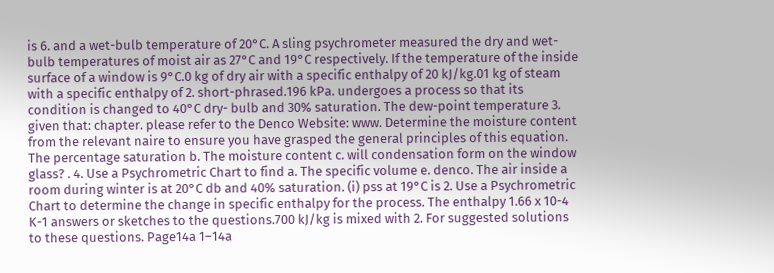is 6. and a wet-bulb temperature of 20°C. A sling psychrometer measured the dry and wet-bulb temperatures of moist air as 27°C and 19°C respectively. If the temperature of the inside surface of a window is 9°C.0 kg of dry air with a specific enthalpy of 20 kJ/kg.01 kg of steam with a specific enthalpy of 2. short-phrased.196 kPa. undergoes a process so that its condition is changed to 40°C dry- bulb and 30% saturation. The dew-point temperature 3. given that: chapter. please refer to the Denco Website: www. Determine the moisture content from the relevant naire to ensure you have grasped the general principles of this equation. The percentage saturation b. The moisture content c. will condensation form on the window glass? . 4. Use a Psychrometric Chart to find a. The specific volume e. denco. The air inside a room during winter is at 20°C db and 40% saturation. (i) pss at 19°C is 2. Use a Psychrometric Chart to determine the change in specific enthalpy for the process. The enthalpy 1.66 x 10-4 K-1 answers or sketches to the questions.700 kJ/kg is mixed with 2. For suggested solutions to these questions. Page14a 1–14a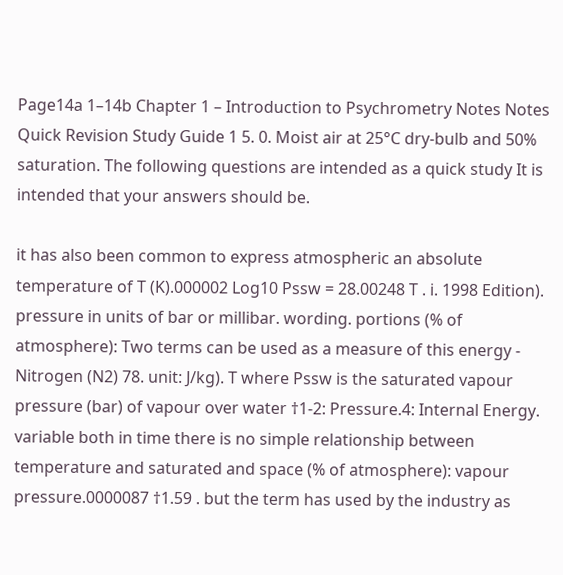Page14a 1–14b Chapter 1 – Introduction to Psychrometry Notes Notes Quick Revision Study Guide 1 5. 0. Moist air at 25°C dry-bulb and 50% saturation. The following questions are intended as a quick study It is intended that your answers should be.

it has also been common to express atmospheric an absolute temperature of T (K).000002 Log10 Pssw = 28.00248 T . i. 1998 Edition). pressure in units of bar or millibar. wording. portions (% of atmosphere): Two terms can be used as a measure of this energy - Nitrogen (N2) 78. unit: J/kg). T where Pssw is the saturated vapour pressure (bar) of vapour over water †1-2: Pressure.4: Internal Energy. variable both in time there is no simple relationship between temperature and saturated and space (% of atmosphere): vapour pressure.0000087 †1.59 . but the term has used by the industry as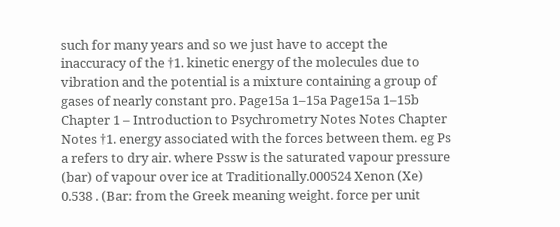such for many years and so we just have to accept the inaccuracy of the †1. kinetic energy of the molecules due to vibration and the potential is a mixture containing a group of gases of nearly constant pro. Page15a 1–15a Page15a 1–15b Chapter 1 – Introduction to Psychrometry Notes Notes Chapter Notes †1. energy associated with the forces between them. eg Ps a refers to dry air. where Pssw is the saturated vapour pressure (bar) of vapour over ice at Traditionally.000524 Xenon (Xe) 0.538 . (Bar: from the Greek meaning weight. force per unit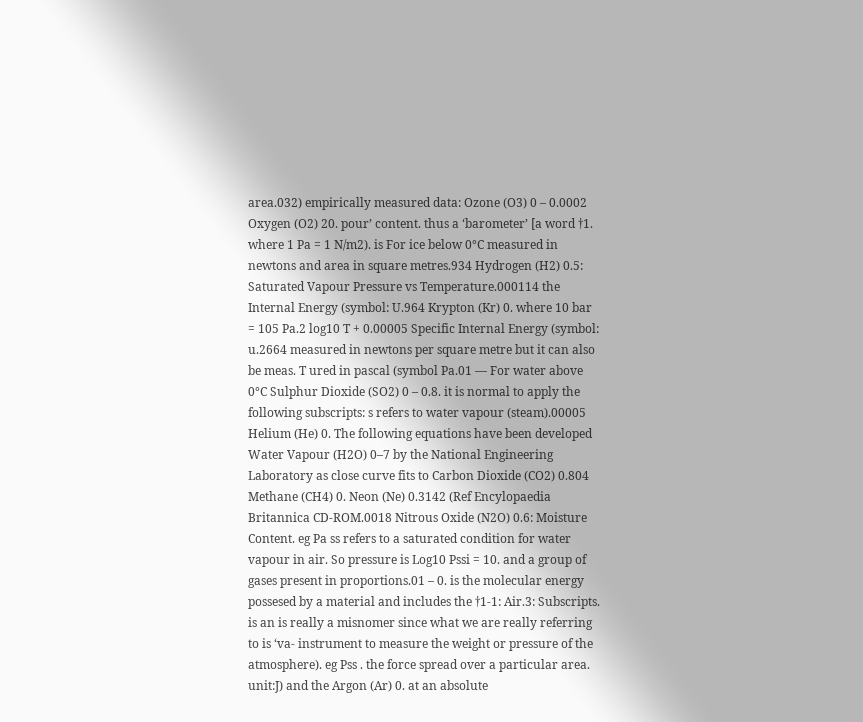area.032) empirically measured data: Ozone (O3) 0 – 0.0002 Oxygen (O2) 20. pour’ content. thus a ‘barometer’ [a word †1. where 1 Pa = 1 N/m2). is For ice below 0°C measured in newtons and area in square metres.934 Hydrogen (H2) 0.5: Saturated Vapour Pressure vs Temperature.000114 the Internal Energy (symbol: U.964 Krypton (Kr) 0. where 10 bar = 105 Pa.2 log10 T + 0.00005 Specific Internal Energy (symbol: u.2664 measured in newtons per square metre but it can also be meas. T ured in pascal (symbol Pa.01 — For water above 0°C Sulphur Dioxide (SO2) 0 – 0.8. it is normal to apply the following subscripts: s refers to water vapour (steam).00005 Helium (He) 0. The following equations have been developed Water Vapour (H2O) 0–7 by the National Engineering Laboratory as close curve fits to Carbon Dioxide (CO2) 0.804 Methane (CH4) 0. Neon (Ne) 0.3142 (Ref Encylopaedia Britannica CD-ROM.0018 Nitrous Oxide (N2O) 0.6: Moisture Content. eg Pa ss refers to a saturated condition for water vapour in air. So pressure is Log10 Pssi = 10. and a group of gases present in proportions.01 – 0. is the molecular energy possesed by a material and includes the †1-1: Air.3: Subscripts. is an is really a misnomer since what we are really referring to is ‘va- instrument to measure the weight or pressure of the atmosphere). eg Pss . the force spread over a particular area. unit:J) and the Argon (Ar) 0. at an absolute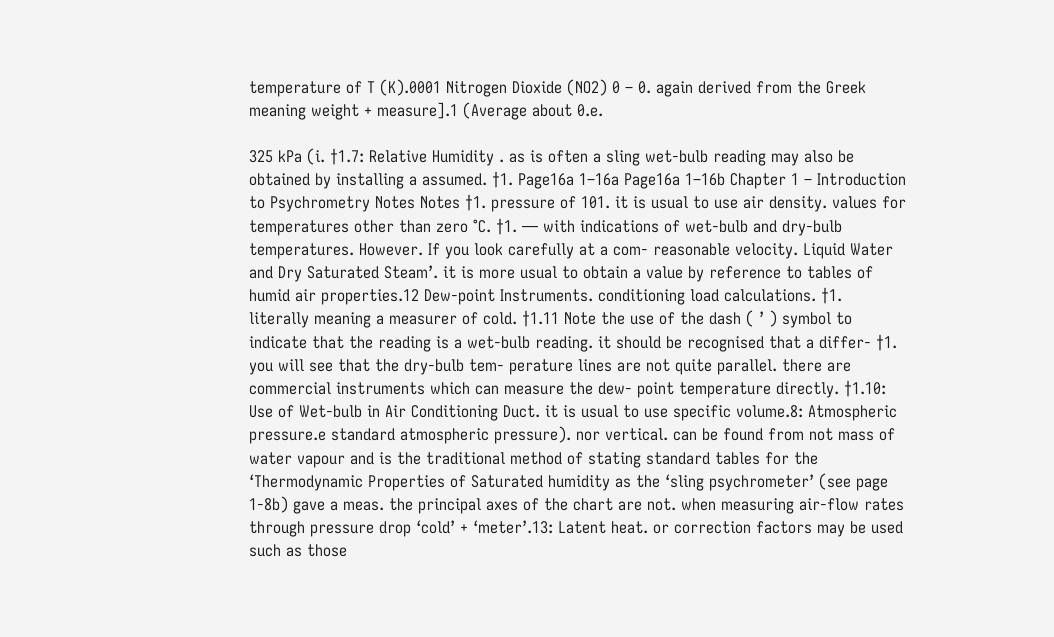temperature of T (K).0001 Nitrogen Dioxide (NO2) 0 – 0. again derived from the Greek meaning weight + measure].1 (Average about 0.e.

325 kPa (i. †1.7: Relative Humidity . as is often a sling wet-bulb reading may also be obtained by installing a assumed. †1. Page16a 1–16a Page16a 1–16b Chapter 1 – Introduction to Psychrometry Notes Notes †1. pressure of 101. it is usual to use air density. values for temperatures other than zero °C. †1. — with indications of wet-bulb and dry-bulb temperatures. However. If you look carefully at a com- reasonable velocity. Liquid Water and Dry Saturated Steam’. it is more usual to obtain a value by reference to tables of humid air properties.12 Dew-point Instruments. conditioning load calculations. †1. literally meaning a measurer of cold. †1.11 Note the use of the dash ( ’ ) symbol to indicate that the reading is a wet-bulb reading. it should be recognised that a differ- †1. you will see that the dry-bulb tem- perature lines are not quite parallel. there are commercial instruments which can measure the dew- point temperature directly. †1.10: Use of Wet-bulb in Air Conditioning Duct. it is usual to use specific volume.8: Atmospheric pressure.e standard atmospheric pressure). nor vertical. can be found from not mass of water vapour and is the traditional method of stating standard tables for the ‘Thermodynamic Properties of Saturated humidity as the ‘sling psychrometer’ (see page 1-8b) gave a meas. the principal axes of the chart are not. when measuring air-flow rates through pressure drop ‘cold’ + ‘meter’.13: Latent heat. or correction factors may be used such as those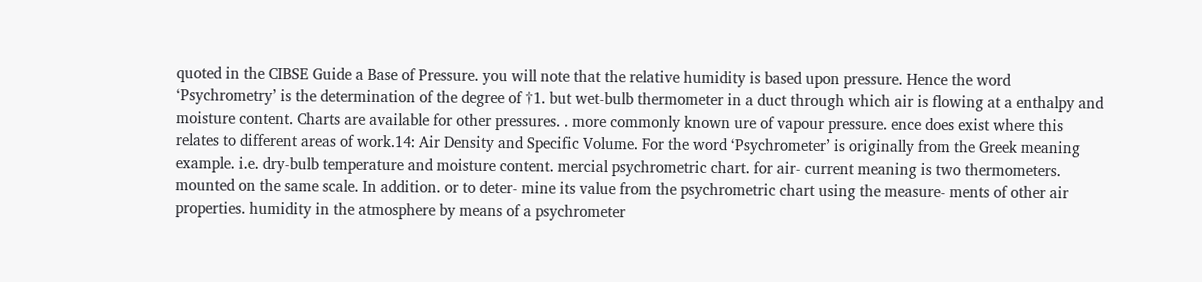quoted in the CIBSE Guide a Base of Pressure. you will note that the relative humidity is based upon pressure. Hence the word ‘Psychrometry’ is the determination of the degree of †1. but wet-bulb thermometer in a duct through which air is flowing at a enthalpy and moisture content. Charts are available for other pressures. . more commonly known ure of vapour pressure. ence does exist where this relates to different areas of work.14: Air Density and Specific Volume. For the word ‘Psychrometer’ is originally from the Greek meaning example. i.e. dry-bulb temperature and moisture content. mercial psychrometric chart. for air- current meaning is two thermometers. mounted on the same scale. In addition. or to deter- mine its value from the psychrometric chart using the measure- ments of other air properties. humidity in the atmosphere by means of a psychrometer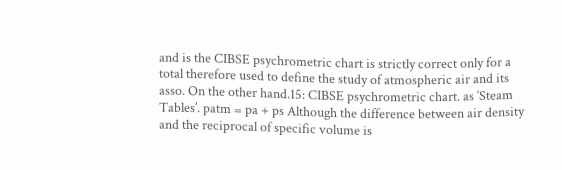and is the CIBSE psychrometric chart is strictly correct only for a total therefore used to define the study of atmospheric air and its asso. On the other hand.15: CIBSE psychrometric chart. as ‘Steam Tables’. patm = pa + ps Although the difference between air density and the reciprocal of specific volume is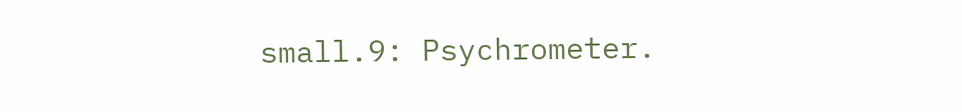small.9: Psychrometer.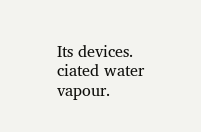Its devices. ciated water vapour.